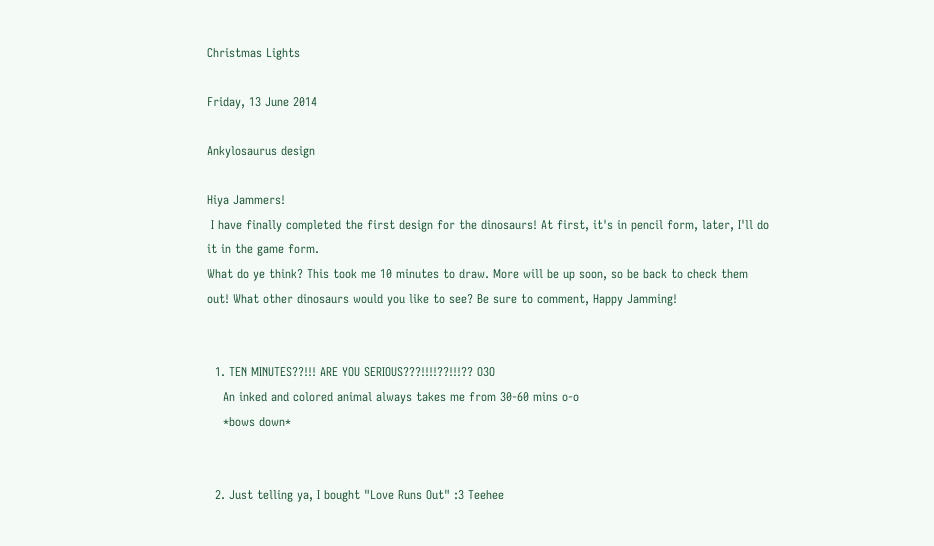Christmas Lights

Friday, 13 June 2014

Ankylosaurus design

Hiya Jammers!
 I have finally completed the first design for the dinosaurs! At first, it's in pencil form, later, I'll do it in the game form.
What do ye think? This took me 10 minutes to draw. More will be up soon, so be back to check them out! What other dinosaurs would you like to see? Be sure to comment, Happy Jamming!


  1. TEN MINUTES??!!! ARE YOU SERIOUS???!!!!??!!!?? O3O
    An inked and colored animal always takes me from 30-60 mins o-o
    *bows down*


  2. Just telling ya, I bought "Love Runs Out" :3 Teehee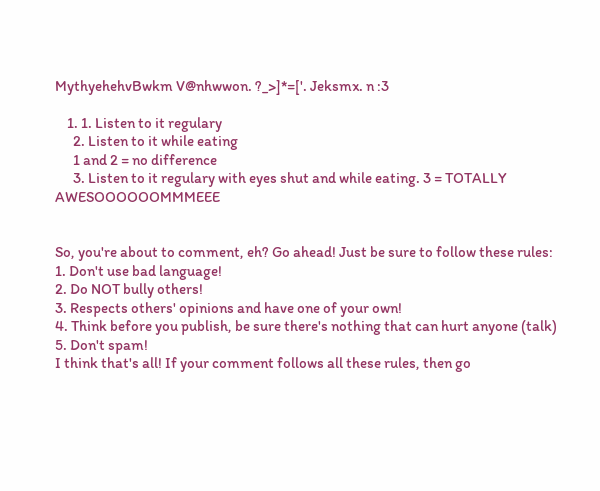MythyehehvBwkm V@nhwwon. ?_>]*=['. Jeksmx. n :3

    1. 1. Listen to it regulary
      2. Listen to it while eating
      1 and 2 = no difference
      3. Listen to it regulary with eyes shut and while eating. 3 = TOTALLY AWESOOOOOOMMMEEE


So, you're about to comment, eh? Go ahead! Just be sure to follow these rules:
1. Don't use bad language!
2. Do NOT bully others!
3. Respects others' opinions and have one of your own!
4. Think before you publish, be sure there's nothing that can hurt anyone (talk)
5. Don't spam!
I think that's all! If your comment follows all these rules, then go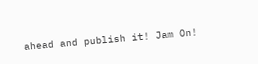ahead and publish it! Jam On!